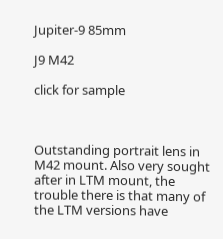Jupiter-9 85mm

J9 M42

click for sample



Outstanding portrait lens in M42 mount. Also very sought after in LTM mount, the trouble there is that many of the LTM versions have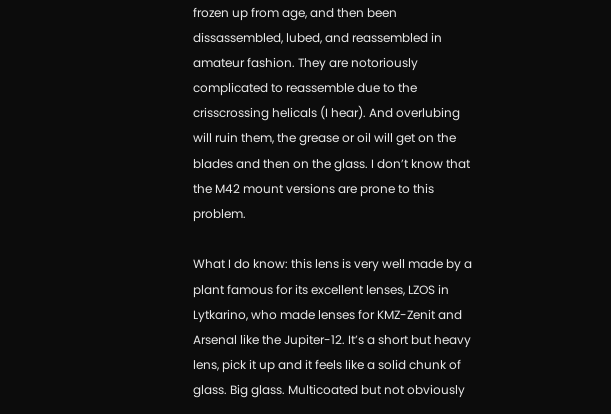frozen up from age, and then been dissassembled, lubed, and reassembled in amateur fashion. They are notoriously complicated to reassemble due to the crisscrossing helicals (I hear). And overlubing will ruin them, the grease or oil will get on the blades and then on the glass. I don’t know that the M42 mount versions are prone to this problem.

What I do know: this lens is very well made by a plant famous for its excellent lenses, LZOS in Lytkarino, who made lenses for KMZ-Zenit and Arsenal like the Jupiter-12. It’s a short but heavy lens, pick it up and it feels like a solid chunk of glass. Big glass. Multicoated but not obviously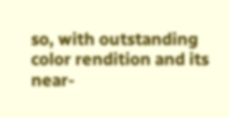so, with outstanding color rendition and its near-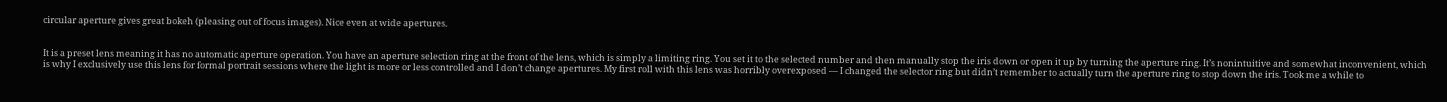circular aperture gives great bokeh (pleasing out of focus images). Nice even at wide apertures.


It is a preset lens meaning it has no automatic aperture operation. You have an aperture selection ring at the front of the lens, which is simply a limiting ring. You set it to the selected number and then manually stop the iris down or open it up by turning the aperture ring. It’s nonintuitive and somewhat inconvenient, which is why I exclusively use this lens for formal portrait sessions where the light is more or less controlled and I don’t change apertures. My first roll with this lens was horribly overexposed — I changed the selector ring but didn’t remember to actually turn the aperture ring to stop down the iris. Took me a while to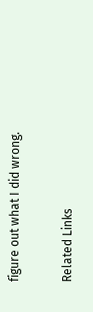figure out what I did wrong.

Related Links